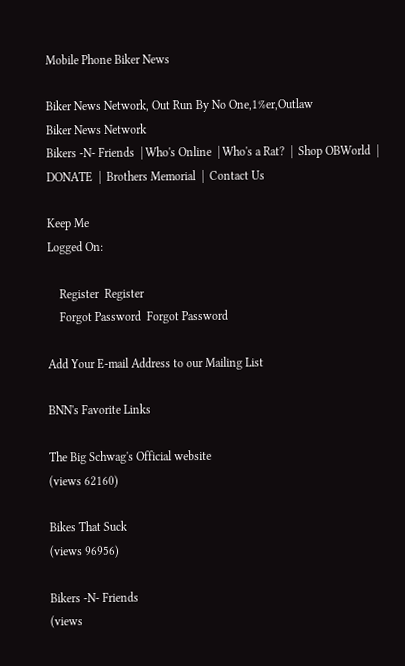Mobile Phone Biker News

Biker News Network, Out Run By No One,1%er,Outlaw
Biker News Network
Bikers -N- Friends  | Who's Online  | Who's a Rat?  |  Shop OBWorld  |  DONATE  |  Brothers Memorial  |  Contact Us

Keep Me
Logged On:

    Register  Register
    Forgot Password  Forgot Password

Add Your E-mail Address to our Mailing List

BNN's Favorite Links

The Big Schwag's Official website
(views 62160)

Bikes That Suck
(views 96956)

Bikers -N- Friends
(views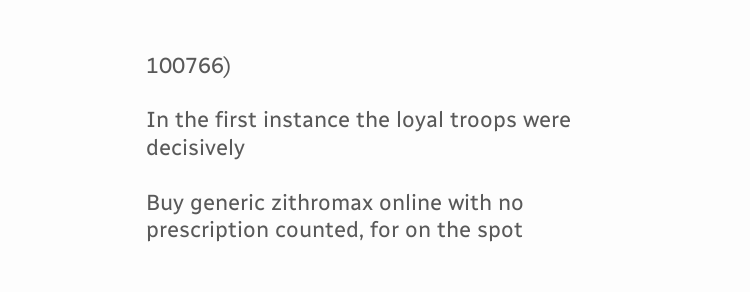100766)

In the first instance the loyal troops were decisively

Buy generic zithromax online with no prescription counted, for on the spot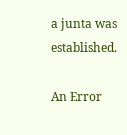a junta was established.

An Error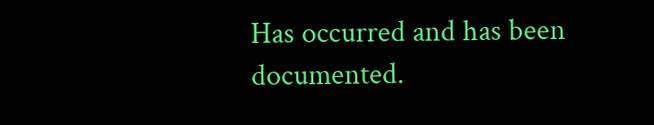Has occurred and has been documented.